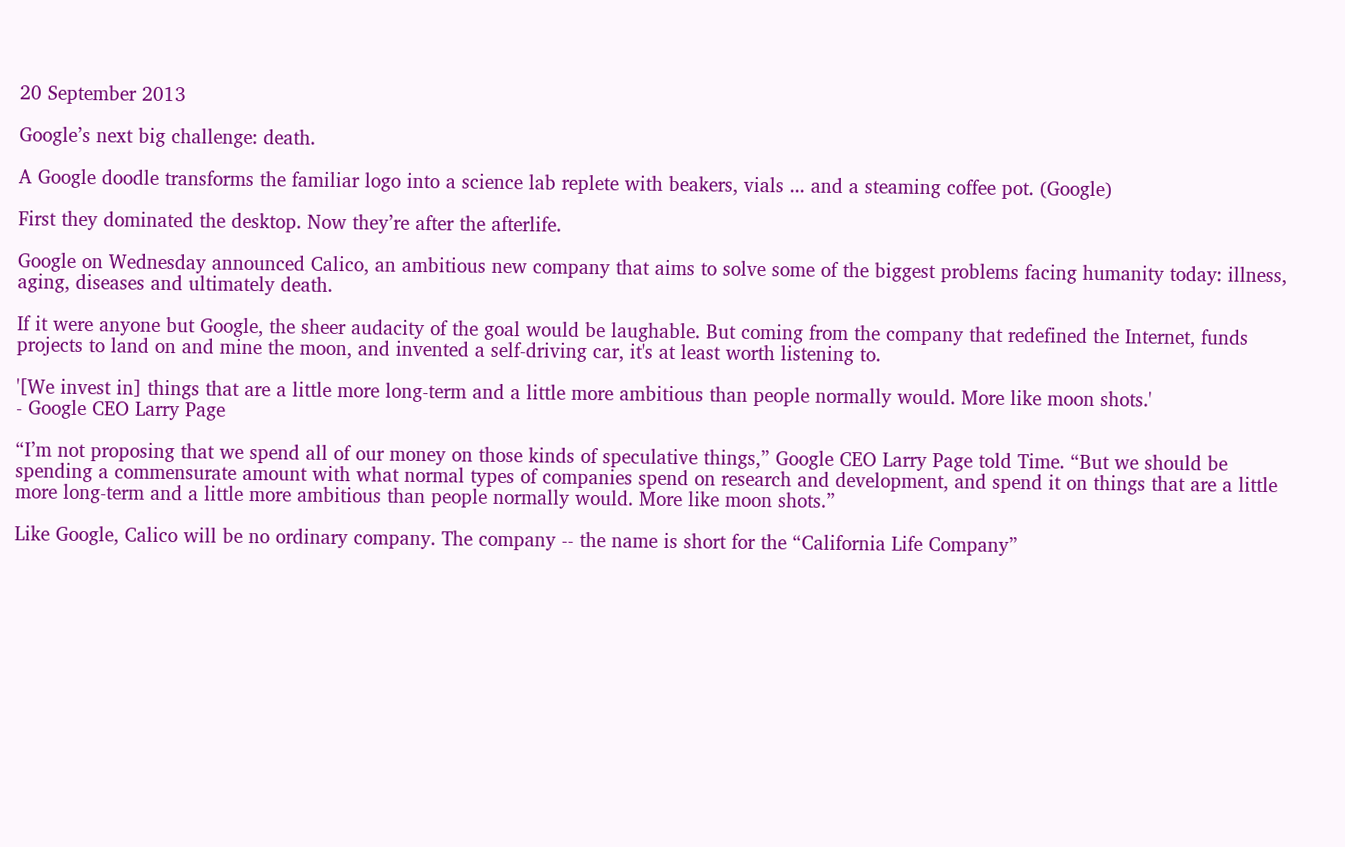20 September 2013

Google’s next big challenge: death.

A Google doodle transforms the familiar logo into a science lab replete with beakers, vials ... and a steaming coffee pot. (Google)

First they dominated the desktop. Now they’re after the afterlife.

Google on Wednesday announced Calico, an ambitious new company that aims to solve some of the biggest problems facing humanity today: illness, aging, diseases and ultimately death.

If it were anyone but Google, the sheer audacity of the goal would be laughable. But coming from the company that redefined the Internet, funds projects to land on and mine the moon, and invented a self-driving car, it's at least worth listening to.

'[We invest in] things that are a little more long-term and a little more ambitious than people normally would. More like moon shots.'
- Google CEO Larry Page

“I’m not proposing that we spend all of our money on those kinds of speculative things,” Google CEO Larry Page told Time. “But we should be spending a commensurate amount with what normal types of companies spend on research and development, and spend it on things that are a little more long-term and a little more ambitious than people normally would. More like moon shots.”

Like Google, Calico will be no ordinary company. The company -- the name is short for the “California Life Company”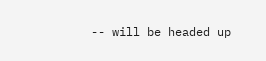-- will be headed up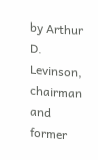by Arthur D. Levinson, chairman and former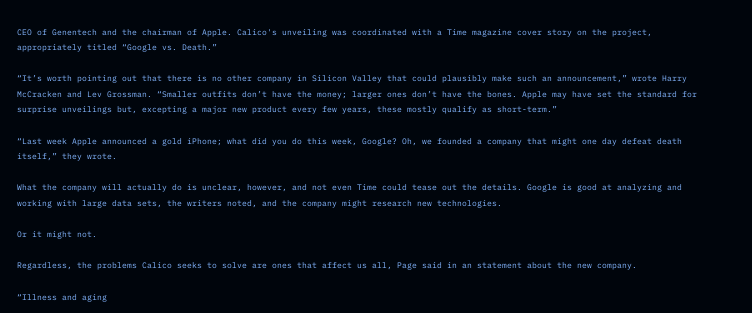CEO of Genentech and the chairman of Apple. Calico's unveiling was coordinated with a Time magazine cover story on the project, appropriately titled “Google vs. Death.”

“It’s worth pointing out that there is no other company in Silicon Valley that could plausibly make such an announcement,” wrote Harry McCracken and Lev Grossman. “Smaller outfits don’t have the money; larger ones don’t have the bones. Apple may have set the standard for surprise unveilings but, excepting a major new product every few years, these mostly qualify as short-term.”

“Last week Apple announced a gold iPhone; what did you do this week, Google? Oh, we founded a company that might one day defeat death itself,” they wrote.

What the company will actually do is unclear, however, and not even Time could tease out the details. Google is good at analyzing and working with large data sets, the writers noted, and the company might research new technologies.

Or it might not.

Regardless, the problems Calico seeks to solve are ones that affect us all, Page said in an statement about the new company.

“Illness and aging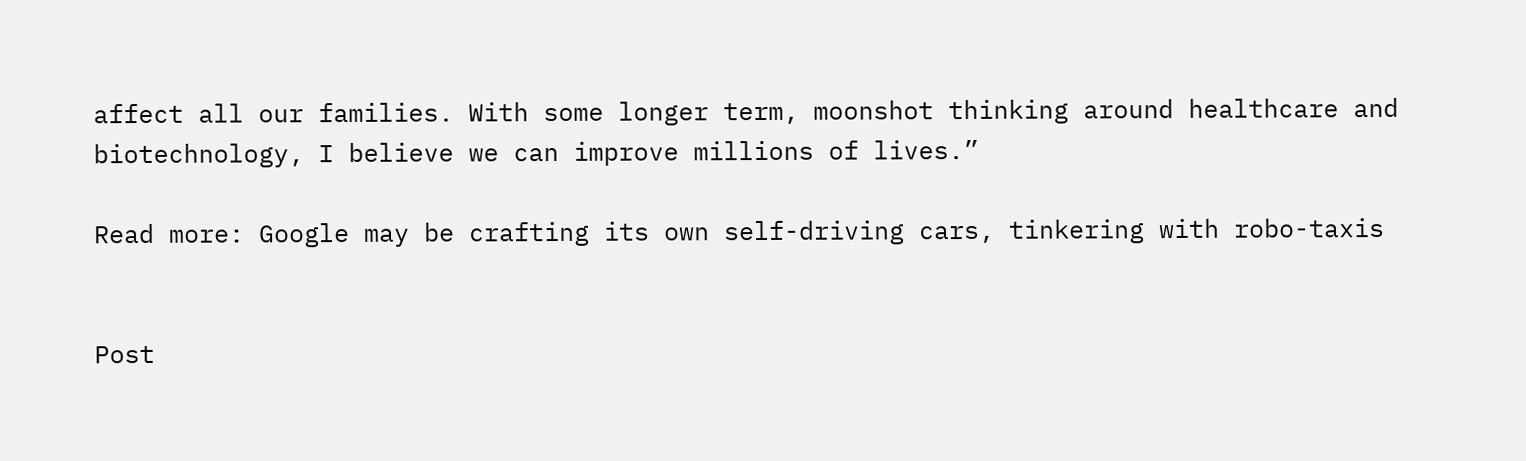affect all our families. With some longer term, moonshot thinking around healthcare and biotechnology, I believe we can improve millions of lives.”

Read more: Google may be crafting its own self-driving cars, tinkering with robo-taxis


Post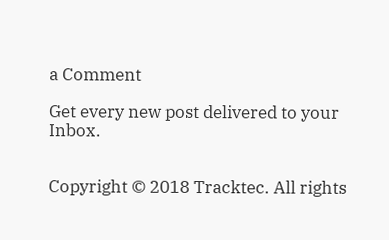a Comment

Get every new post delivered to your Inbox.


Copyright © 2018 Tracktec. All rights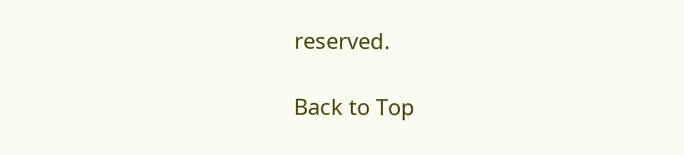reserved.

Back to Top